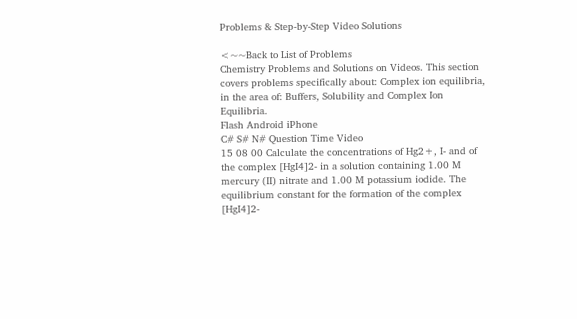Problems & Step-by-Step Video Solutions

<~~Back to List of Problems
Chemistry Problems and Solutions on Videos. This section covers problems specifically about: Complex ion equilibria, in the area of: Buffers, Solubility and Complex Ion Equilibria.
Flash Android iPhone
C# S# N# Question Time Video
15 08 00 Calculate the concentrations of Hg2+, I- and of the complex [HgI4]2- in a solution containing 1.00 M mercury (II) nitrate and 1.00 M potassium iodide. The equilibrium constant for the formation of the complex [HgI4]2-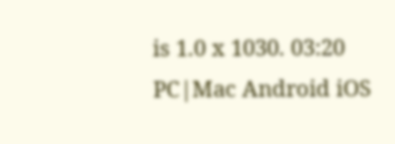is 1.0 x 1030. 03:20 PC|Mac Android iOS